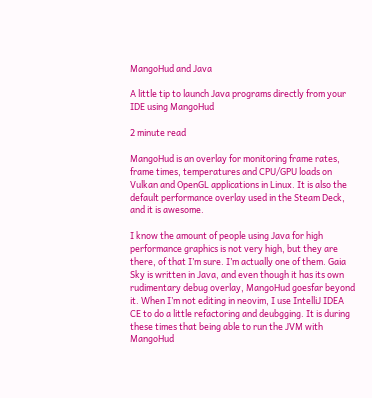MangoHud and Java

A little tip to launch Java programs directly from your IDE using MangoHud

2 minute read

MangoHud is an overlay for monitoring frame rates, frame times, temperatures and CPU/GPU loads on Vulkan and OpenGL applications in Linux. It is also the default performance overlay used in the Steam Deck, and it is awesome.

I know the amount of people using Java for high performance graphics is not very high, but they are there, of that I’m sure. I’m actually one of them. Gaia Sky is written in Java, and even though it has its own rudimentary debug overlay, MangoHud goesfar beyond it. When I’m not editing in neovim, I use IntelliJ IDEA CE to do a little refactoring and deubgging. It is during these times that being able to run the JVM with MangoHud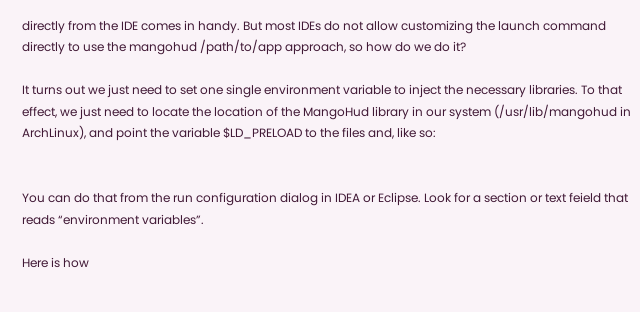directly from the IDE comes in handy. But most IDEs do not allow customizing the launch command directly to use the mangohud /path/to/app approach, so how do we do it?

It turns out we just need to set one single environment variable to inject the necessary libraries. To that effect, we just need to locate the location of the MangoHud library in our system (/usr/lib/mangohud in ArchLinux), and point the variable $LD_PRELOAD to the files and, like so:


You can do that from the run configuration dialog in IDEA or Eclipse. Look for a section or text feield that reads “environment variables”.

Here is how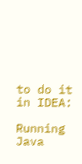to do it in IDEA:

Running Java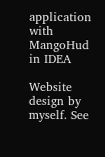application with MangoHud in IDEA

Website design by myself. See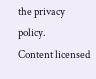the privacy policy.
Content licensed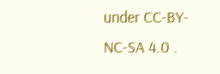under CC-BY-NC-SA 4.0 .